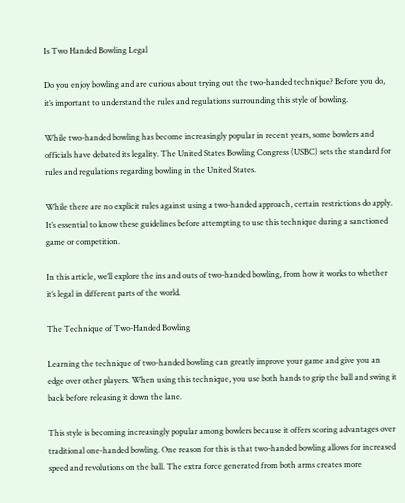Is Two Handed Bowling Legal

Do you enjoy bowling and are curious about trying out the two-handed technique? Before you do, it’s important to understand the rules and regulations surrounding this style of bowling.

While two-handed bowling has become increasingly popular in recent years, some bowlers and officials have debated its legality. The United States Bowling Congress (USBC) sets the standard for rules and regulations regarding bowling in the United States.

While there are no explicit rules against using a two-handed approach, certain restrictions do apply. It’s essential to know these guidelines before attempting to use this technique during a sanctioned game or competition.

In this article, we’ll explore the ins and outs of two-handed bowling, from how it works to whether it’s legal in different parts of the world.

The Technique of Two-Handed Bowling

Learning the technique of two-handed bowling can greatly improve your game and give you an edge over other players. When using this technique, you use both hands to grip the ball and swing it back before releasing it down the lane.

This style is becoming increasingly popular among bowlers because it offers scoring advantages over traditional one-handed bowling. One reason for this is that two-handed bowling allows for increased speed and revolutions on the ball. The extra force generated from both arms creates more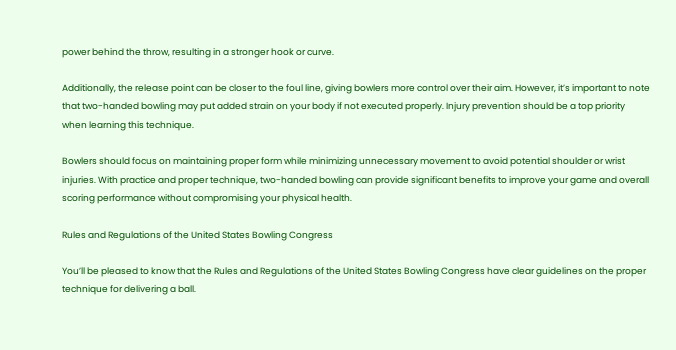power behind the throw, resulting in a stronger hook or curve.

Additionally, the release point can be closer to the foul line, giving bowlers more control over their aim. However, it’s important to note that two-handed bowling may put added strain on your body if not executed properly. Injury prevention should be a top priority when learning this technique.

Bowlers should focus on maintaining proper form while minimizing unnecessary movement to avoid potential shoulder or wrist injuries. With practice and proper technique, two-handed bowling can provide significant benefits to improve your game and overall scoring performance without compromising your physical health.

Rules and Regulations of the United States Bowling Congress

You’ll be pleased to know that the Rules and Regulations of the United States Bowling Congress have clear guidelines on the proper technique for delivering a ball.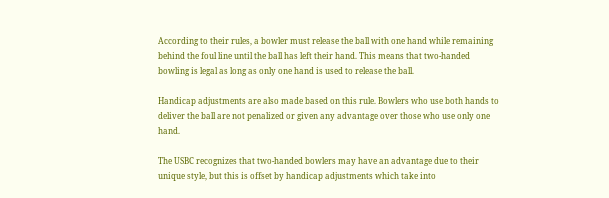According to their rules, a bowler must release the ball with one hand while remaining behind the foul line until the ball has left their hand. This means that two-handed bowling is legal as long as only one hand is used to release the ball.

Handicap adjustments are also made based on this rule. Bowlers who use both hands to deliver the ball are not penalized or given any advantage over those who use only one hand.

The USBC recognizes that two-handed bowlers may have an advantage due to their unique style, but this is offset by handicap adjustments which take into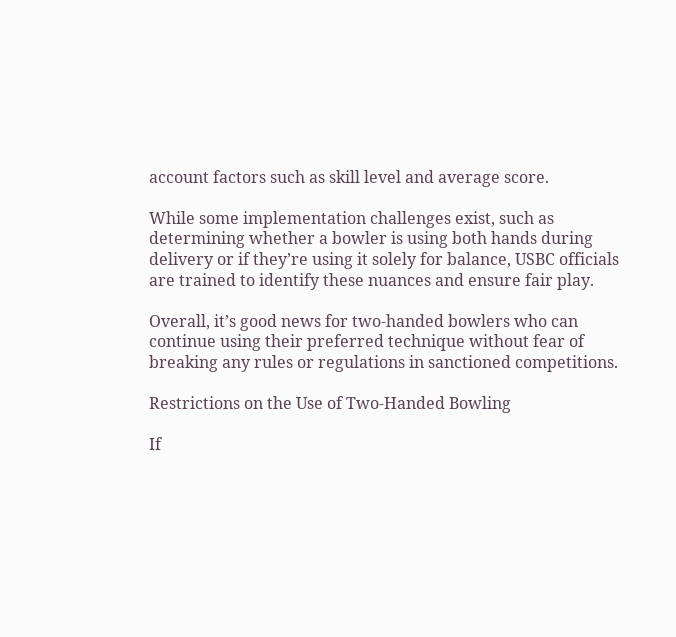account factors such as skill level and average score.

While some implementation challenges exist, such as determining whether a bowler is using both hands during delivery or if they’re using it solely for balance, USBC officials are trained to identify these nuances and ensure fair play.

Overall, it’s good news for two-handed bowlers who can continue using their preferred technique without fear of breaking any rules or regulations in sanctioned competitions.

Restrictions on the Use of Two-Handed Bowling

If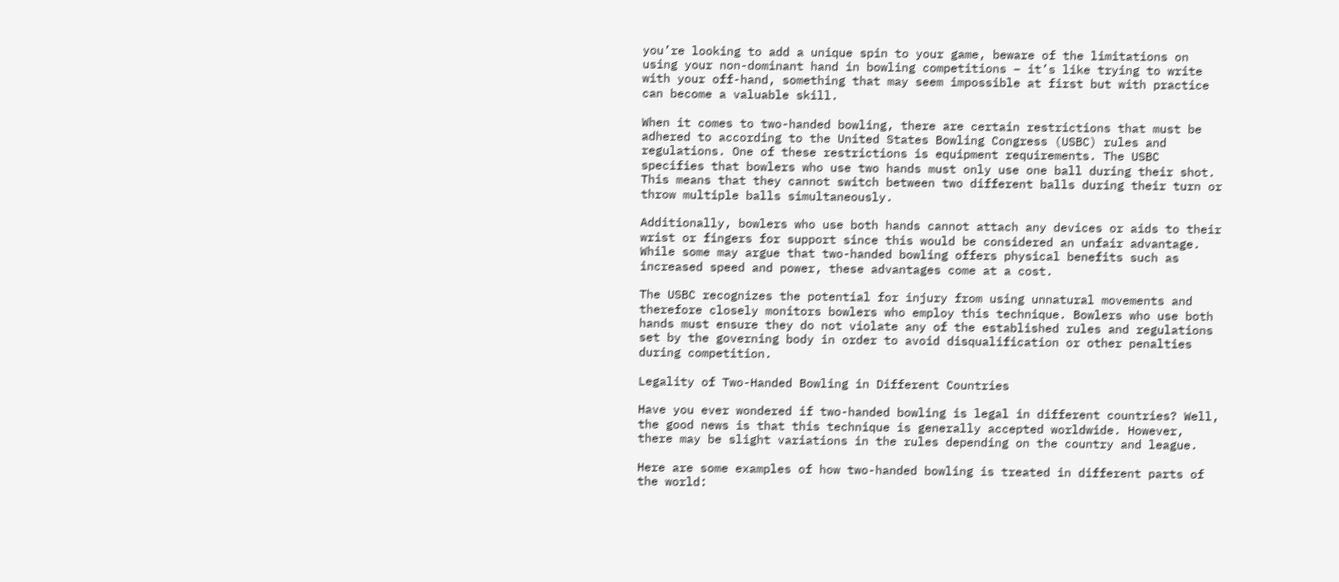you’re looking to add a unique spin to your game, beware of the limitations on using your non-dominant hand in bowling competitions – it’s like trying to write with your off-hand, something that may seem impossible at first but with practice can become a valuable skill.

When it comes to two-handed bowling, there are certain restrictions that must be adhered to according to the United States Bowling Congress (USBC) rules and regulations. One of these restrictions is equipment requirements. The USBC specifies that bowlers who use two hands must only use one ball during their shot. This means that they cannot switch between two different balls during their turn or throw multiple balls simultaneously.

Additionally, bowlers who use both hands cannot attach any devices or aids to their wrist or fingers for support since this would be considered an unfair advantage. While some may argue that two-handed bowling offers physical benefits such as increased speed and power, these advantages come at a cost.

The USBC recognizes the potential for injury from using unnatural movements and therefore closely monitors bowlers who employ this technique. Bowlers who use both hands must ensure they do not violate any of the established rules and regulations set by the governing body in order to avoid disqualification or other penalties during competition.

Legality of Two-Handed Bowling in Different Countries

Have you ever wondered if two-handed bowling is legal in different countries? Well, the good news is that this technique is generally accepted worldwide. However, there may be slight variations in the rules depending on the country and league.

Here are some examples of how two-handed bowling is treated in different parts of the world: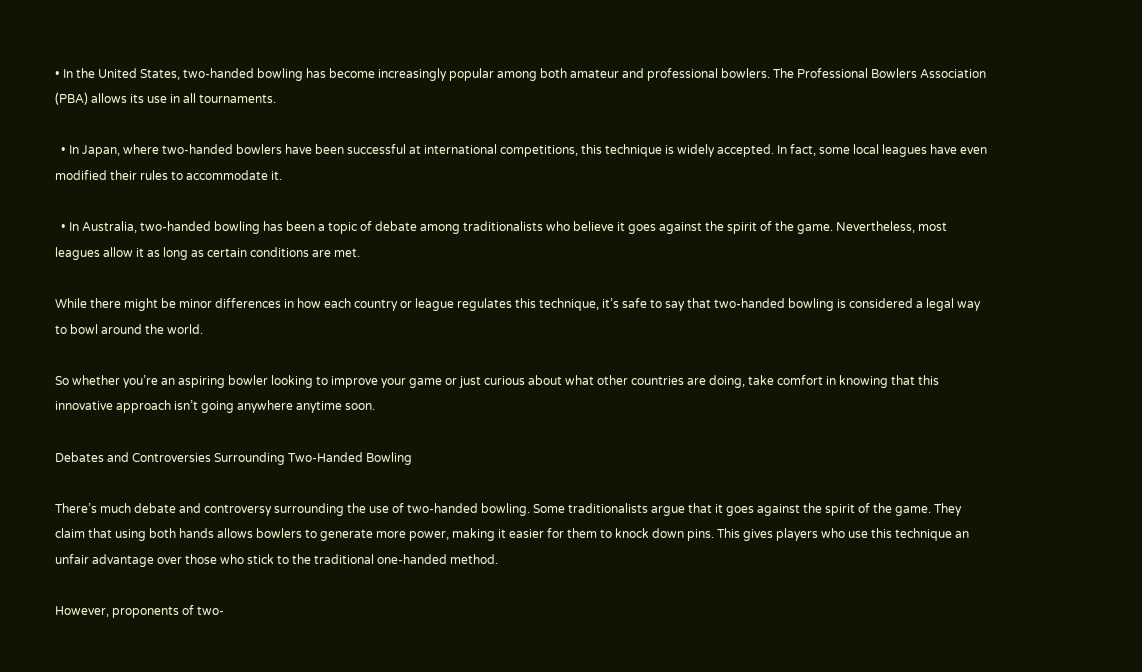• In the United States, two-handed bowling has become increasingly popular among both amateur and professional bowlers. The Professional Bowlers Association (PBA) allows its use in all tournaments.

  • In Japan, where two-handed bowlers have been successful at international competitions, this technique is widely accepted. In fact, some local leagues have even modified their rules to accommodate it.

  • In Australia, two-handed bowling has been a topic of debate among traditionalists who believe it goes against the spirit of the game. Nevertheless, most leagues allow it as long as certain conditions are met.

While there might be minor differences in how each country or league regulates this technique, it’s safe to say that two-handed bowling is considered a legal way to bowl around the world.

So whether you’re an aspiring bowler looking to improve your game or just curious about what other countries are doing, take comfort in knowing that this innovative approach isn’t going anywhere anytime soon.

Debates and Controversies Surrounding Two-Handed Bowling

There’s much debate and controversy surrounding the use of two-handed bowling. Some traditionalists argue that it goes against the spirit of the game. They claim that using both hands allows bowlers to generate more power, making it easier for them to knock down pins. This gives players who use this technique an unfair advantage over those who stick to the traditional one-handed method.

However, proponents of two-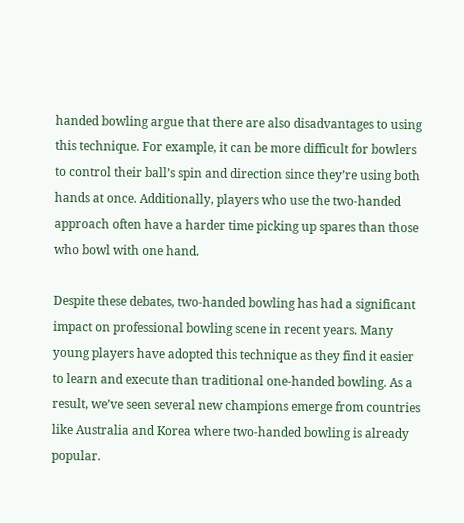handed bowling argue that there are also disadvantages to using this technique. For example, it can be more difficult for bowlers to control their ball’s spin and direction since they’re using both hands at once. Additionally, players who use the two-handed approach often have a harder time picking up spares than those who bowl with one hand.

Despite these debates, two-handed bowling has had a significant impact on professional bowling scene in recent years. Many young players have adopted this technique as they find it easier to learn and execute than traditional one-handed bowling. As a result, we’ve seen several new champions emerge from countries like Australia and Korea where two-handed bowling is already popular.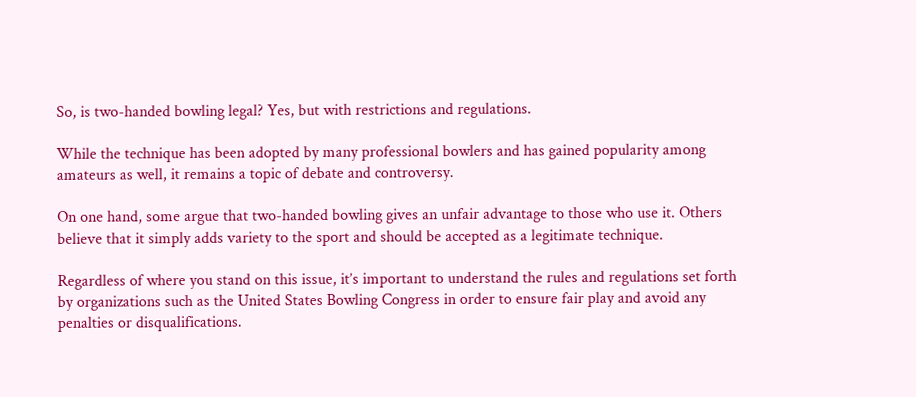So, is two-handed bowling legal? Yes, but with restrictions and regulations.

While the technique has been adopted by many professional bowlers and has gained popularity among amateurs as well, it remains a topic of debate and controversy.

On one hand, some argue that two-handed bowling gives an unfair advantage to those who use it. Others believe that it simply adds variety to the sport and should be accepted as a legitimate technique.

Regardless of where you stand on this issue, it’s important to understand the rules and regulations set forth by organizations such as the United States Bowling Congress in order to ensure fair play and avoid any penalties or disqualifications.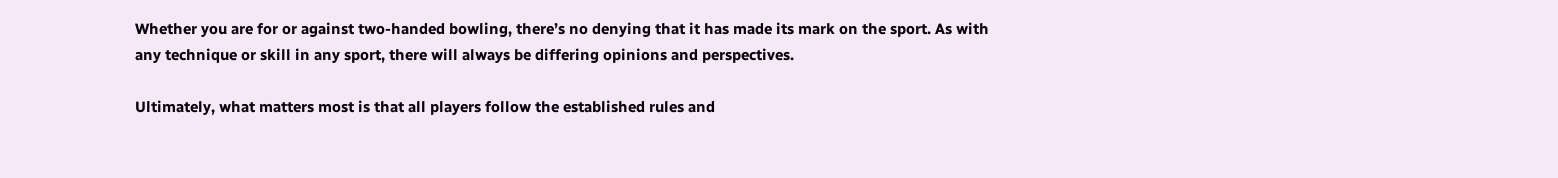Whether you are for or against two-handed bowling, there’s no denying that it has made its mark on the sport. As with any technique or skill in any sport, there will always be differing opinions and perspectives.

Ultimately, what matters most is that all players follow the established rules and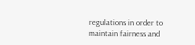regulations in order to maintain fairness and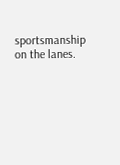sportsmanship on the lanes.